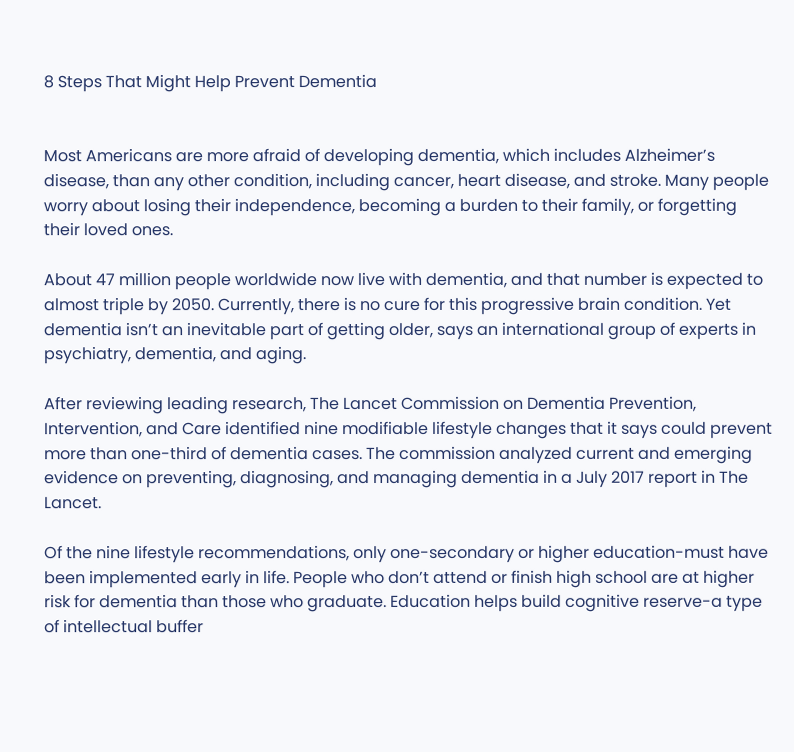8 Steps That Might Help Prevent Dementia


Most Americans are more afraid of developing dementia, which includes Alzheimer’s disease, than any other condition, including cancer, heart disease, and stroke. Many people worry about losing their independence, becoming a burden to their family, or forgetting their loved ones.

About 47 million people worldwide now live with dementia, and that number is expected to almost triple by 2050. Currently, there is no cure for this progressive brain condition. Yet dementia isn’t an inevitable part of getting older, says an international group of experts in psychiatry, dementia, and aging.

After reviewing leading research, The Lancet Commission on Dementia Prevention, Intervention, and Care identified nine modifiable lifestyle changes that it says could prevent more than one-third of dementia cases. The commission analyzed current and emerging evidence on preventing, diagnosing, and managing dementia in a July 2017 report in The Lancet.

Of the nine lifestyle recommendations, only one-secondary or higher education-must have been implemented early in life. People who don’t attend or finish high school are at higher risk for dementia than those who graduate. Education helps build cognitive reserve-a type of intellectual buffer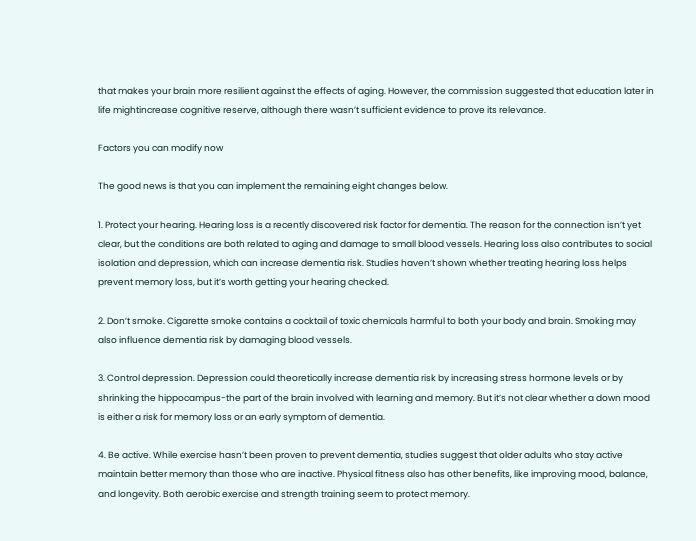that makes your brain more resilient against the effects of aging. However, the commission suggested that education later in life mightincrease cognitive reserve, although there wasn’t sufficient evidence to prove its relevance.

Factors you can modify now

The good news is that you can implement the remaining eight changes below.

1. Protect your hearing. Hearing loss is a recently discovered risk factor for dementia. The reason for the connection isn’t yet clear, but the conditions are both related to aging and damage to small blood vessels. Hearing loss also contributes to social isolation and depression, which can increase dementia risk. Studies haven’t shown whether treating hearing loss helps prevent memory loss, but it’s worth getting your hearing checked.

2. Don’t smoke. Cigarette smoke contains a cocktail of toxic chemicals harmful to both your body and brain. Smoking may also influence dementia risk by damaging blood vessels.

3. Control depression. Depression could theoretically increase dementia risk by increasing stress hormone levels or by shrinking the hippocampus-the part of the brain involved with learning and memory. But it’s not clear whether a down mood is either a risk for memory loss or an early symptom of dementia.

4. Be active. While exercise hasn’t been proven to prevent dementia, studies suggest that older adults who stay active maintain better memory than those who are inactive. Physical fitness also has other benefits, like improving mood, balance, and longevity. Both aerobic exercise and strength training seem to protect memory.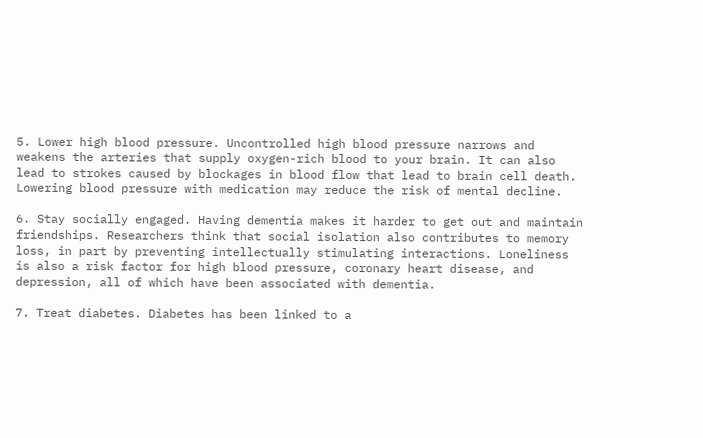5. Lower high blood pressure. Uncontrolled high blood pressure narrows and weakens the arteries that supply oxygen-rich blood to your brain. It can also lead to strokes caused by blockages in blood flow that lead to brain cell death. Lowering blood pressure with medication may reduce the risk of mental decline.

6. Stay socially engaged. Having dementia makes it harder to get out and maintain friendships. Researchers think that social isolation also contributes to memory loss, in part by preventing intellectually stimulating interactions. Loneliness is also a risk factor for high blood pressure, coronary heart disease, and depression, all of which have been associated with dementia.

7. Treat diabetes. Diabetes has been linked to a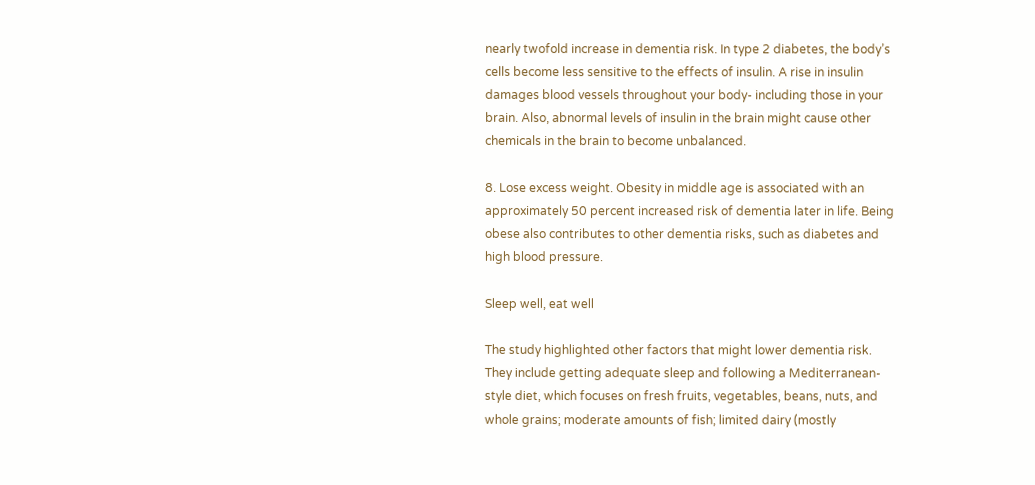nearly twofold increase in dementia risk. In type 2 diabetes, the body’s cells become less sensitive to the effects of insulin. A rise in insulin damages blood vessels throughout your body- including those in your brain. Also, abnormal levels of insulin in the brain might cause other chemicals in the brain to become unbalanced.

8. Lose excess weight. Obesity in middle age is associated with an approximately 50 percent increased risk of dementia later in life. Being obese also contributes to other dementia risks, such as diabetes and high blood pressure.

Sleep well, eat well

The study highlighted other factors that might lower dementia risk. They include getting adequate sleep and following a Mediterranean-style diet, which focuses on fresh fruits, vegetables, beans, nuts, and whole grains; moderate amounts of fish; limited dairy (mostly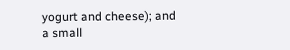yogurt and cheese); and a small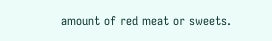amount of red meat or sweets.